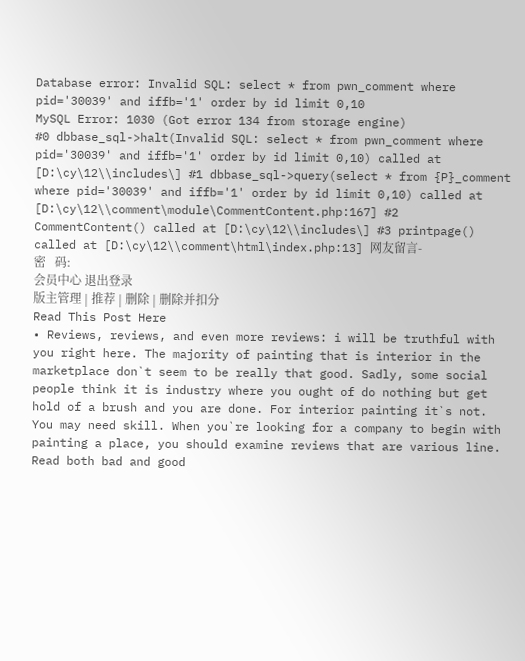Database error: Invalid SQL: select * from pwn_comment where pid='30039' and iffb='1' order by id limit 0,10
MySQL Error: 1030 (Got error 134 from storage engine)
#0 dbbase_sql->halt(Invalid SQL: select * from pwn_comment where pid='30039' and iffb='1' order by id limit 0,10) called at [D:\cy\12\\includes\] #1 dbbase_sql->query(select * from {P}_comment where pid='30039' and iffb='1' order by id limit 0,10) called at [D:\cy\12\\comment\module\CommentContent.php:167] #2 CommentContent() called at [D:\cy\12\\includes\] #3 printpage() called at [D:\cy\12\\comment\html\index.php:13] 网友留言-
密   码:
会员中心 退出登录
版主管理 | 推荐 | 删除 | 删除并扣分
Read This Post Here
• Reviews, reviews, and even more reviews: i will be truthful with you right here. The majority of painting that is interior in the marketplace don`t seem to be really that good. Sadly, some social people think it is industry where you ought of do nothing but get hold of a brush and you are done. For interior painting it`s not. You may need skill. When you`re looking for a company to begin with painting a place, you should examine reviews that are various line. Read both bad and good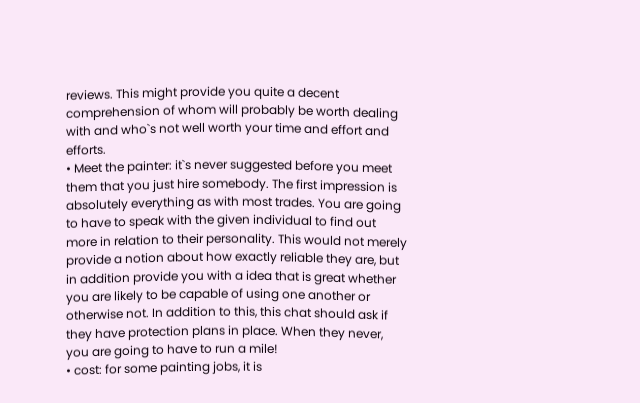reviews. This might provide you quite a decent comprehension of whom will probably be worth dealing with and who`s not well worth your time and effort and efforts.
• Meet the painter: it`s never suggested before you meet them that you just hire somebody. The first impression is absolutely everything as with most trades. You are going to have to speak with the given individual to find out more in relation to their personality. This would not merely provide a notion about how exactly reliable they are, but in addition provide you with a idea that is great whether you are likely to be capable of using one another or otherwise not. In addition to this, this chat should ask if they have protection plans in place. When they never, you are going to have to run a mile!
• cost: for some painting jobs, it is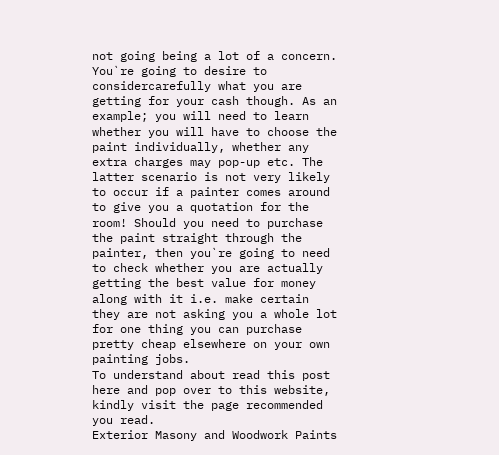not going being a lot of a concern. You`re going to desire to considercarefully what you are getting for your cash though. As an example; you will need to learn whether you will have to choose the paint individually, whether any extra charges may pop-up etc. The latter scenario is not very likely to occur if a painter comes around to give you a quotation for the room! Should you need to purchase the paint straight through the painter, then you`re going to need to check whether you are actually getting the best value for money along with it i.e. make certain they are not asking you a whole lot for one thing you can purchase pretty cheap elsewhere on your own painting jobs.
To understand about read this post here and pop over to this website, kindly visit the page recommended you read.
Exterior Masony and Woodwork Paints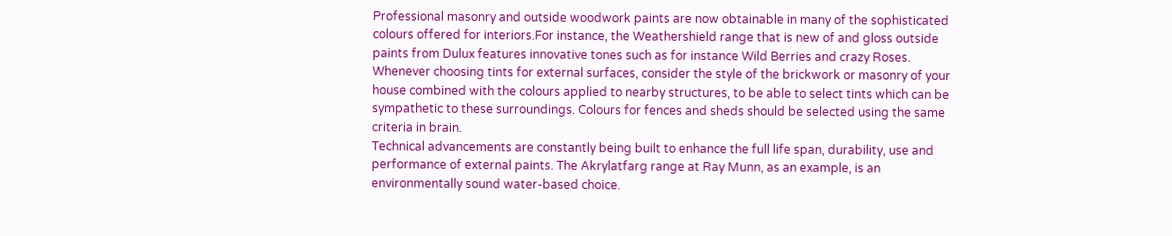Professional masonry and outside woodwork paints are now obtainable in many of the sophisticated colours offered for interiors.For instance, the Weathershield range that is new of and gloss outside paints from Dulux features innovative tones such as for instance Wild Berries and crazy Roses.
Whenever choosing tints for external surfaces, consider the style of the brickwork or masonry of your house combined with the colours applied to nearby structures, to be able to select tints which can be sympathetic to these surroundings. Colours for fences and sheds should be selected using the same criteria in brain.
Technical advancements are constantly being built to enhance the full life span, durability, use and performance of external paints. The Akrylatfarg range at Ray Munn, as an example, is an environmentally sound water-based choice.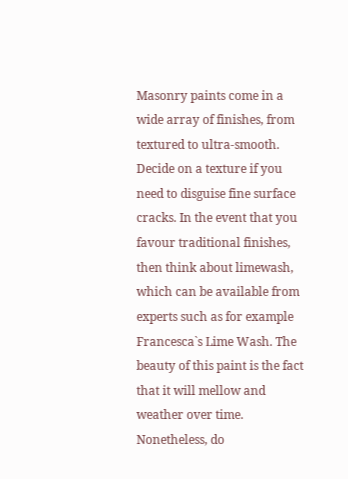Masonry paints come in a wide array of finishes, from textured to ultra-smooth. Decide on a texture if you need to disguise fine surface cracks. In the event that you favour traditional finishes, then think about limewash, which can be available from experts such as for example Francesca`s Lime Wash. The beauty of this paint is the fact that it will mellow and weather over time. Nonetheless, do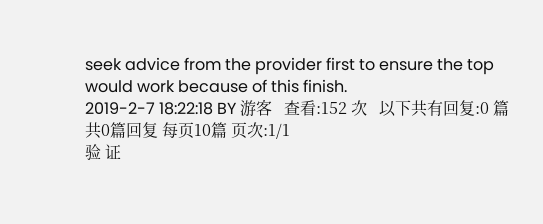seek advice from the provider first to ensure the top would work because of this finish.
2019-2-7 18:22:18 BY 游客   查看:152 次   以下共有回复:0 篇
共0篇回复 每页10篇 页次:1/1
验 证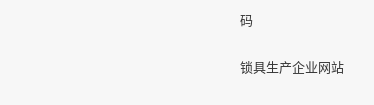码

锁具生产企业网站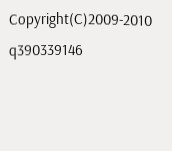Copyright(C)2009-2010 q390339146